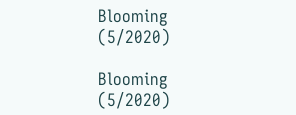Blooming (5/2020)

Blooming (5/2020)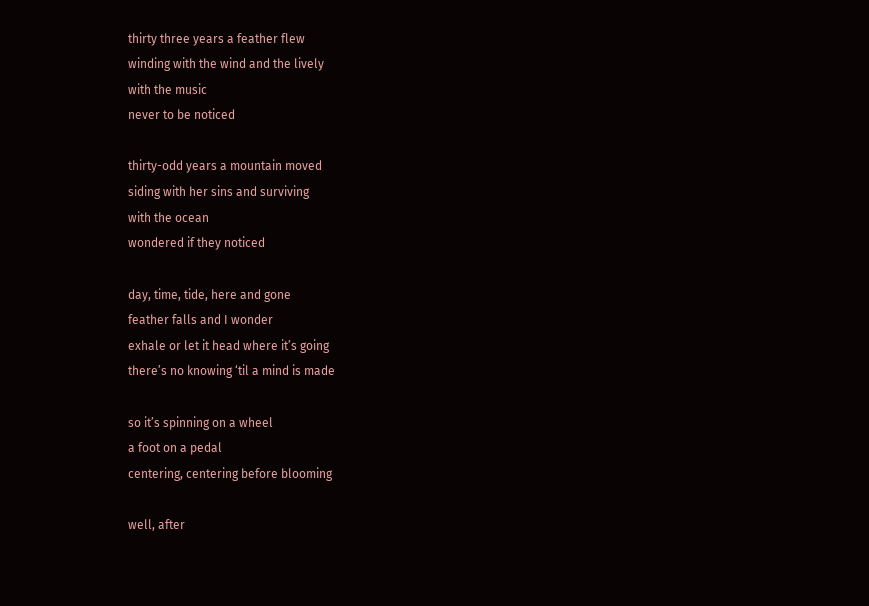thirty three years a feather flew
winding with the wind and the lively
with the music
never to be noticed

thirty-odd years a mountain moved
siding with her sins and surviving
with the ocean
wondered if they noticed

day, time, tide, here and gone
feather falls and I wonder
exhale or let it head where it’s going
there’s no knowing ‘til a mind is made

so it’s spinning on a wheel
a foot on a pedal
centering, centering before blooming

well, after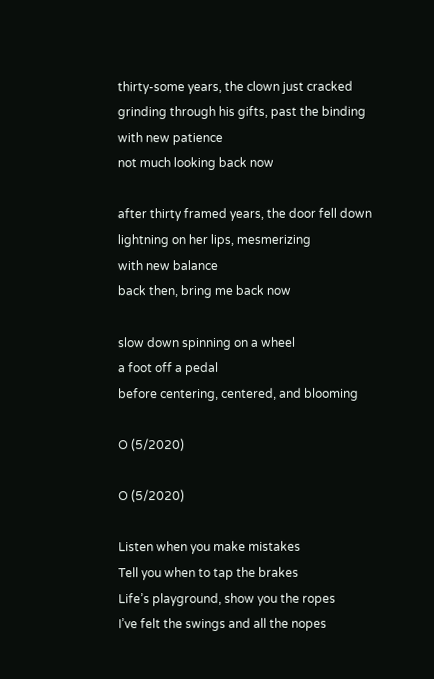thirty-some years, the clown just cracked
grinding through his gifts, past the binding
with new patience
not much looking back now

after thirty framed years, the door fell down
lightning on her lips, mesmerizing
with new balance
back then, bring me back now

slow down spinning on a wheel
a foot off a pedal
before centering, centered, and blooming

O (5/2020)

O (5/2020)

Listen when you make mistakes
Tell you when to tap the brakes
Life’s playground, show you the ropes
I’ve felt the swings and all the nopes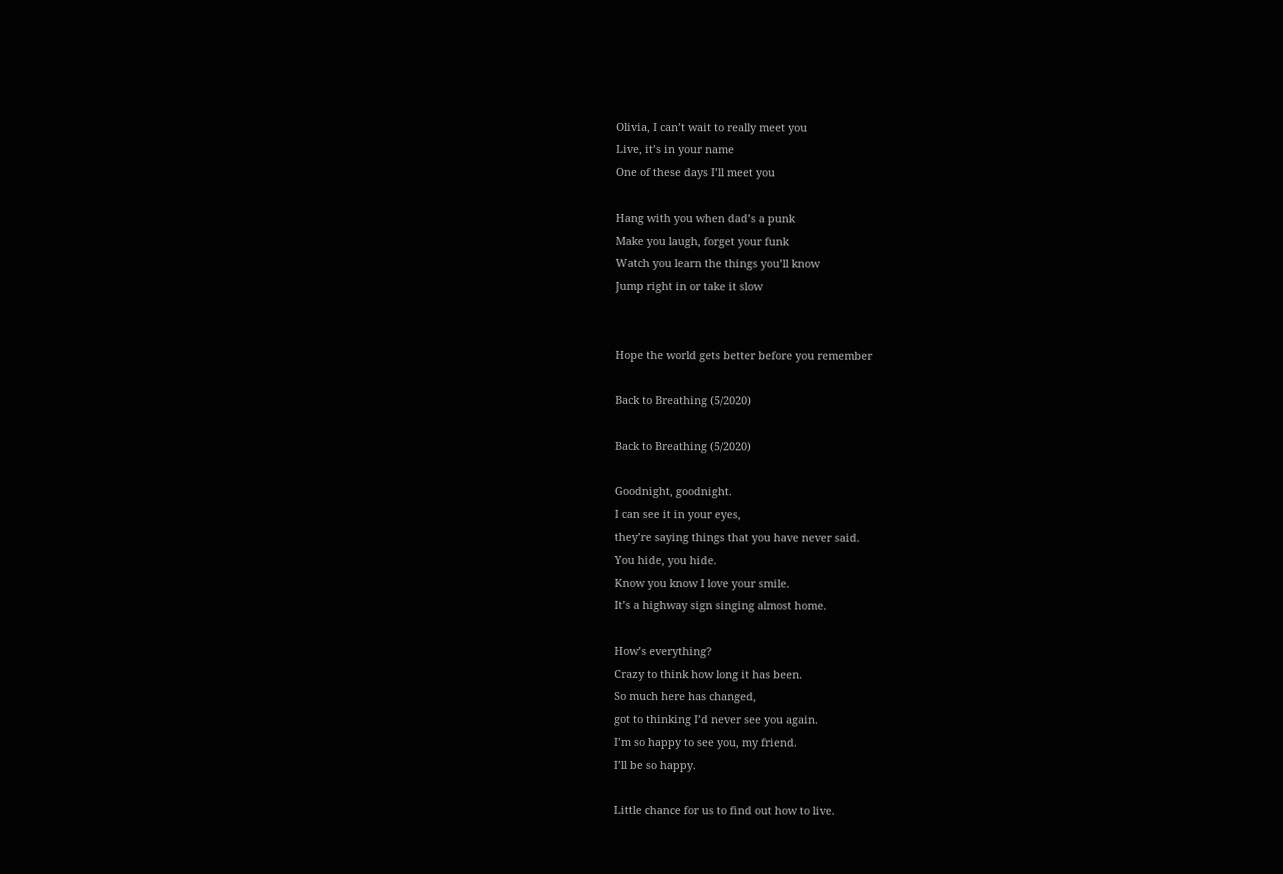Olivia, I can’t wait to really meet you
Live, it’s in your name
One of these days I’ll meet you

Hang with you when dad’s a punk
Make you laugh, forget your funk
Watch you learn the things you’ll know
Jump right in or take it slow


Hope the world gets better before you remember

Back to Breathing (5/2020)

Back to Breathing (5/2020)

Goodnight, goodnight.
I can see it in your eyes,
they’re saying things that you have never said.
You hide, you hide.
Know you know I love your smile.
It’s a highway sign singing almost home.

How’s everything?
Crazy to think how long it has been.
So much here has changed,
got to thinking I’d never see you again.
I’m so happy to see you, my friend.
I’ll be so happy.

Little chance for us to find out how to live.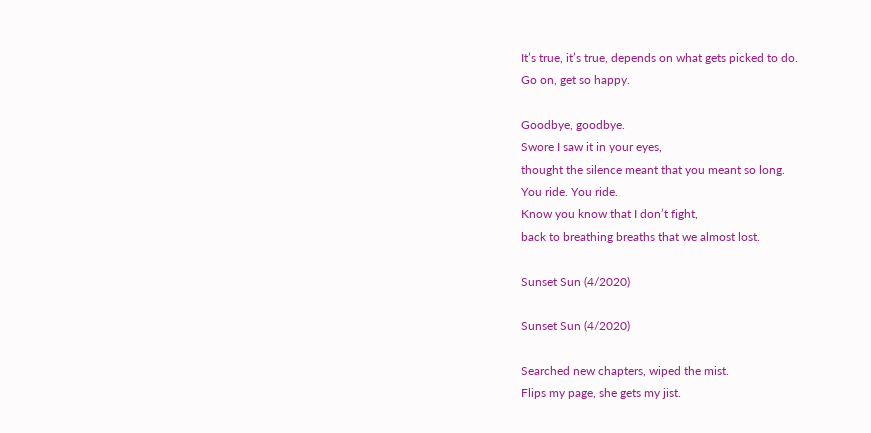It’s true, it’s true, depends on what gets picked to do.
Go on, get so happy.

Goodbye, goodbye.
Swore I saw it in your eyes,
thought the silence meant that you meant so long.
You ride. You ride.
Know you know that I don’t fight,
back to breathing breaths that we almost lost.

Sunset Sun (4/2020)

Sunset Sun (4/2020)

Searched new chapters, wiped the mist.
Flips my page, she gets my jist.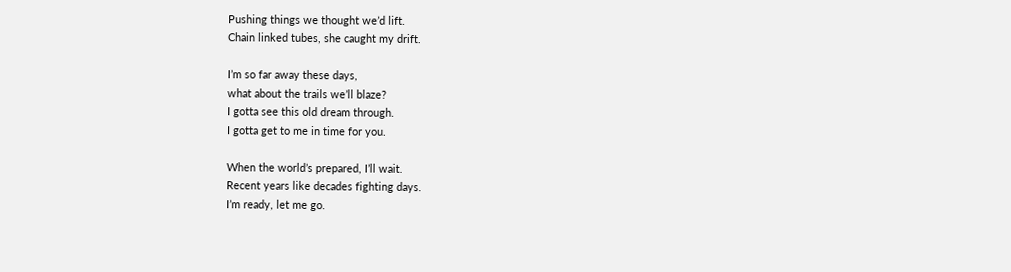Pushing things we thought we’d lift.
Chain linked tubes, she caught my drift.

I’m so far away these days,
what about the trails we’ll blaze?
I gotta see this old dream through.
I gotta get to me in time for you.

When the world’s prepared, I’ll wait.
Recent years like decades fighting days.
I’m ready, let me go.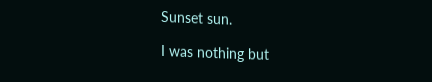Sunset sun.

I was nothing but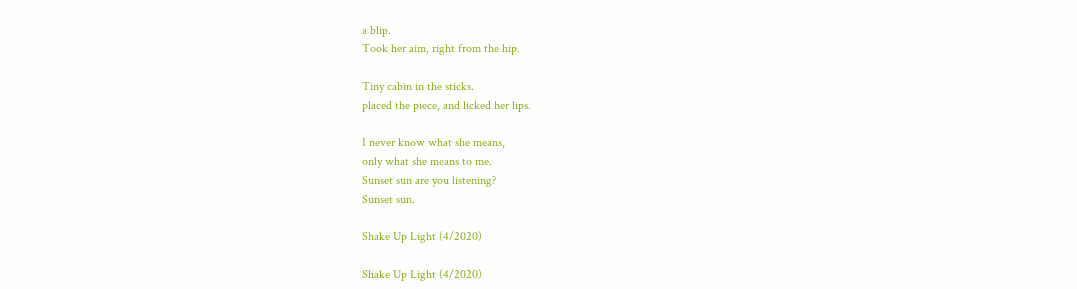a blip.
Took her aim, right from the hip.

Tiny cabin in the sticks.
placed the piece, and licked her lips.

I never know what she means,
only what she means to me.
Sunset sun are you listening?
Sunset sun.

Shake Up Light (4/2020)

Shake Up Light (4/2020)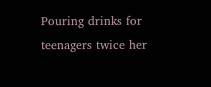Pouring drinks for teenagers twice her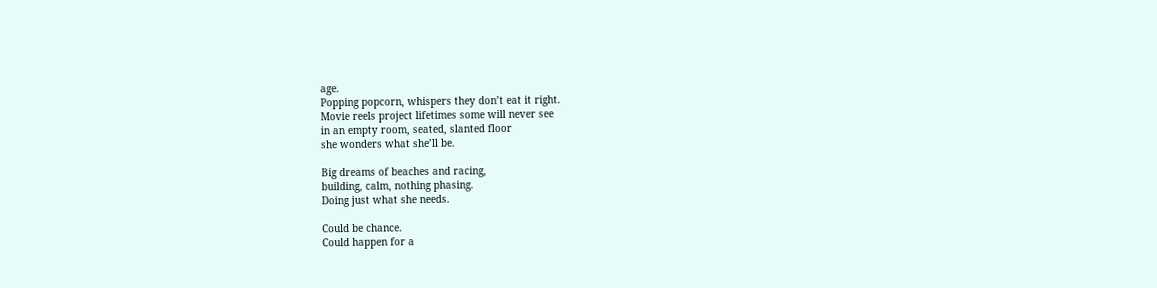age.
Popping popcorn, whispers they don’t eat it right.
Movie reels project lifetimes some will never see
in an empty room, seated, slanted floor
she wonders what she’ll be.

Big dreams of beaches and racing,
building, calm, nothing phasing.
Doing just what she needs.

Could be chance.
Could happen for a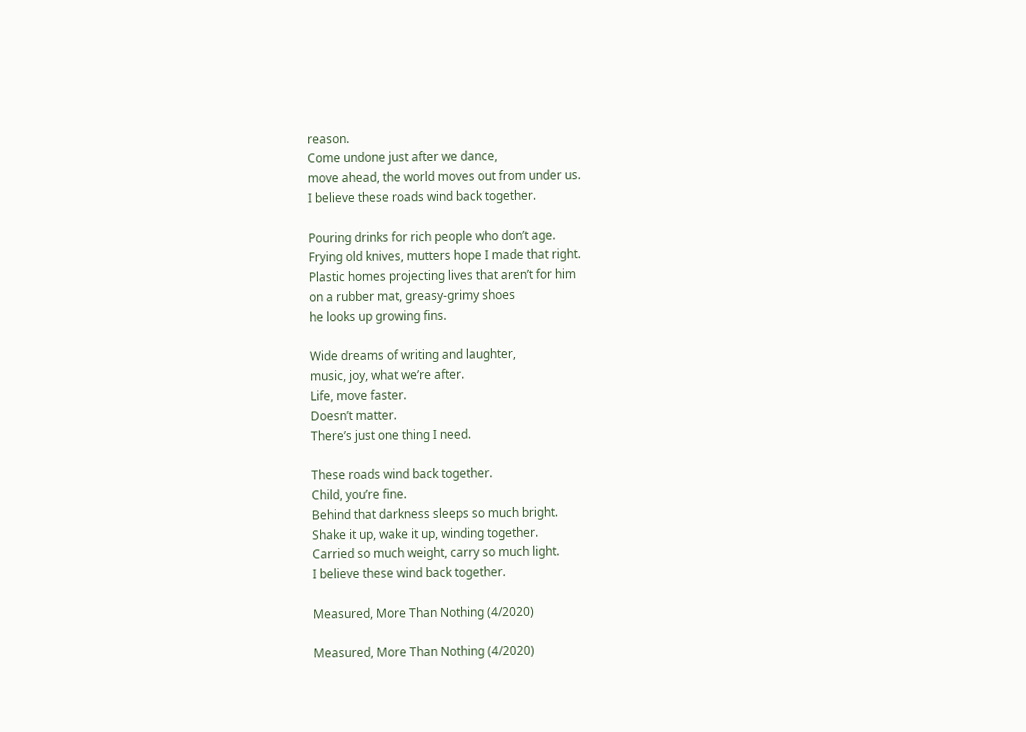reason.
Come undone just after we dance,
move ahead, the world moves out from under us.
I believe these roads wind back together.

Pouring drinks for rich people who don’t age.
Frying old knives, mutters hope I made that right.
Plastic homes projecting lives that aren’t for him
on a rubber mat, greasy-grimy shoes
he looks up growing fins.

Wide dreams of writing and laughter,
music, joy, what we’re after.
Life, move faster.
Doesn’t matter.
There’s just one thing I need.

These roads wind back together.
Child, you’re fine.
Behind that darkness sleeps so much bright.
Shake it up, wake it up, winding together.
Carried so much weight, carry so much light.
I believe these wind back together.

Measured, More Than Nothing (4/2020)

Measured, More Than Nothing (4/2020)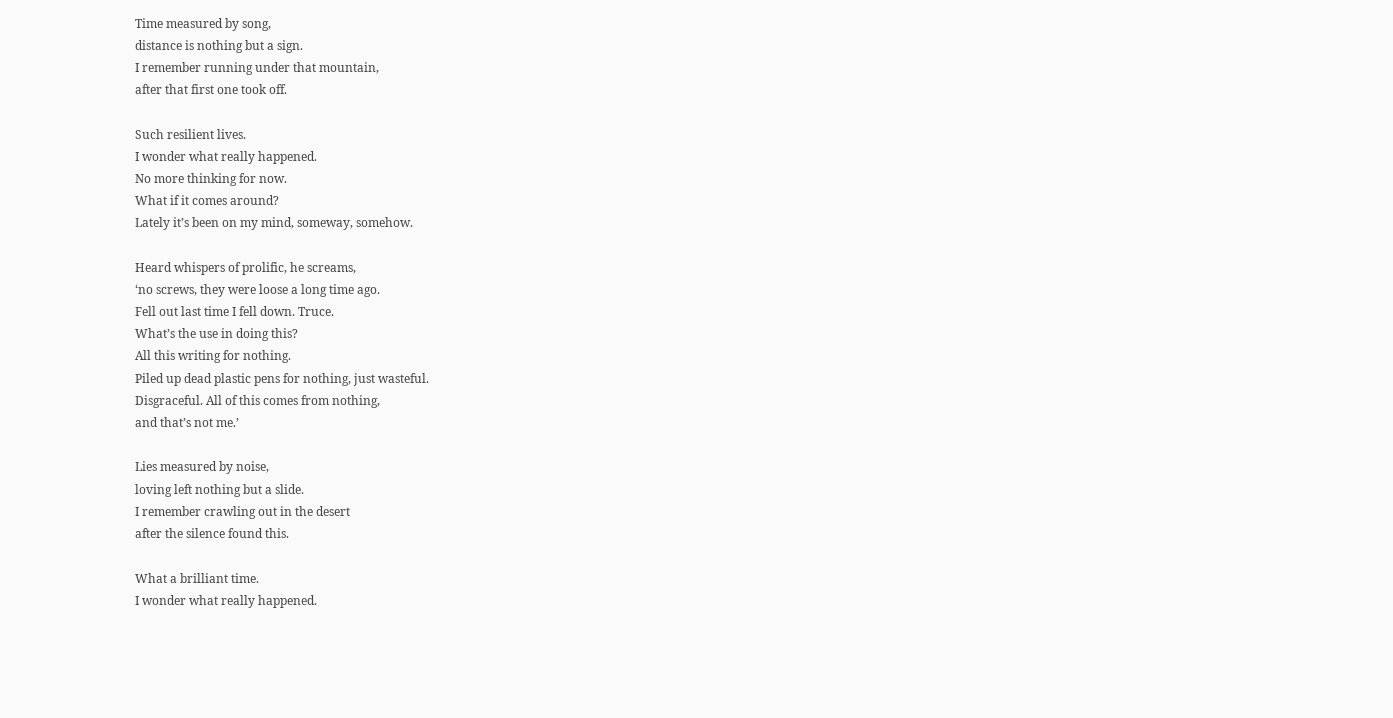Time measured by song,
distance is nothing but a sign.
I remember running under that mountain,
after that first one took off.

Such resilient lives.
I wonder what really happened.
No more thinking for now.
What if it comes around?
Lately it’s been on my mind, someway, somehow.

Heard whispers of prolific, he screams,
‘no screws, they were loose a long time ago.
Fell out last time I fell down. Truce.
What’s the use in doing this?
All this writing for nothing.
Piled up dead plastic pens for nothing, just wasteful.
Disgraceful. All of this comes from nothing,
and that’s not me.’

Lies measured by noise,
loving left nothing but a slide.
I remember crawling out in the desert
after the silence found this.

What a brilliant time.
I wonder what really happened.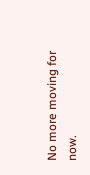No more moving for now.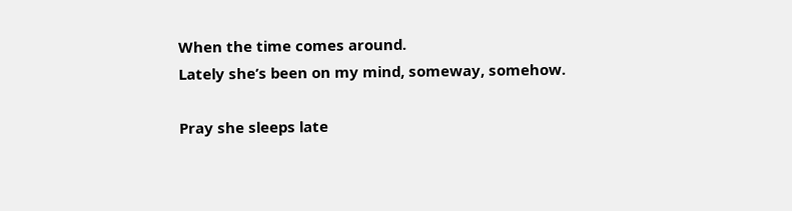When the time comes around.
Lately she’s been on my mind, someway, somehow.

Pray she sleeps late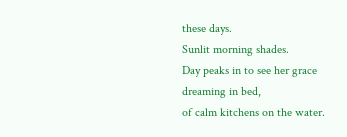these days.
Sunlit morning shades.
Day peaks in to see her grace
dreaming in bed,
of calm kitchens on the water.